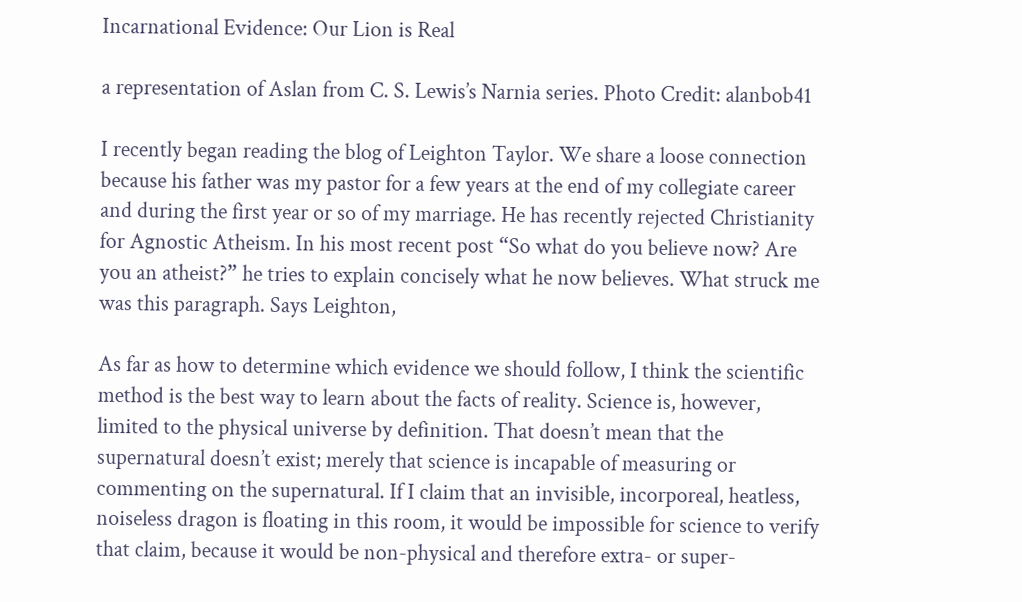Incarnational Evidence: Our Lion is Real

a representation of Aslan from C. S. Lewis’s Narnia series. Photo Credit: alanbob41

I recently began reading the blog of Leighton Taylor. We share a loose connection because his father was my pastor for a few years at the end of my collegiate career and during the first year or so of my marriage. He has recently rejected Christianity for Agnostic Atheism. In his most recent post “So what do you believe now? Are you an atheist?” he tries to explain concisely what he now believes. What struck me was this paragraph. Says Leighton,

As far as how to determine which evidence we should follow, I think the scientific method is the best way to learn about the facts of reality. Science is, however, limited to the physical universe by definition. That doesn’t mean that the supernatural doesn’t exist; merely that science is incapable of measuring or commenting on the supernatural. If I claim that an invisible, incorporeal, heatless, noiseless dragon is floating in this room, it would be impossible for science to verify that claim, because it would be non-physical and therefore extra- or super-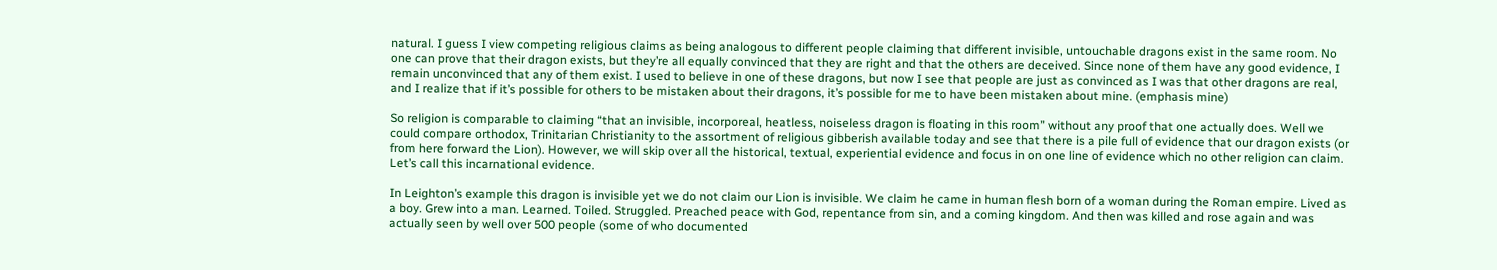natural. I guess I view competing religious claims as being analogous to different people claiming that different invisible, untouchable dragons exist in the same room. No one can prove that their dragon exists, but they’re all equally convinced that they are right and that the others are deceived. Since none of them have any good evidence, I remain unconvinced that any of them exist. I used to believe in one of these dragons, but now I see that people are just as convinced as I was that other dragons are real, and I realize that if it’s possible for others to be mistaken about their dragons, it’s possible for me to have been mistaken about mine. (emphasis mine)

So religion is comparable to claiming “that an invisible, incorporeal, heatless, noiseless dragon is floating in this room” without any proof that one actually does. Well we could compare orthodox, Trinitarian Christianity to the assortment of religious gibberish available today and see that there is a pile full of evidence that our dragon exists (or from here forward the Lion). However, we will skip over all the historical, textual, experiential evidence and focus in on one line of evidence which no other religion can claim. Let’s call this incarnational evidence.

In Leighton’s example this dragon is invisible yet we do not claim our Lion is invisible. We claim he came in human flesh born of a woman during the Roman empire. Lived as a boy. Grew into a man. Learned. Toiled. Struggled. Preached peace with God, repentance from sin, and a coming kingdom. And then was killed and rose again and was actually seen by well over 500 people (some of who documented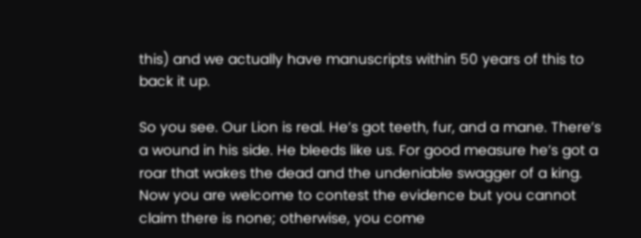this) and we actually have manuscripts within 50 years of this to back it up.

So you see. Our Lion is real. He’s got teeth, fur, and a mane. There’s a wound in his side. He bleeds like us. For good measure he’s got a roar that wakes the dead and the undeniable swagger of a king. Now you are welcome to contest the evidence but you cannot claim there is none; otherwise, you come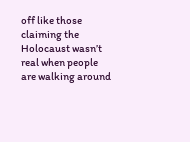off like those claiming the Holocaust wasn’t real when people are walking around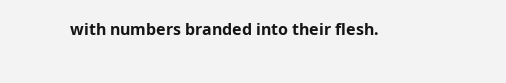with numbers branded into their flesh.